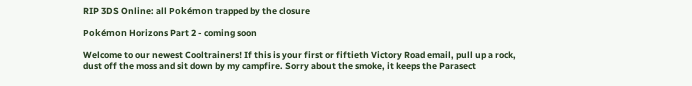RIP 3DS Online: all Pokémon trapped by the closure

Pokémon Horizons Part 2 - coming soon

Welcome to our newest Cooltrainers! If this is your first or fiftieth Victory Road email, pull up a rock, dust off the moss and sit down by my campfire. Sorry about the smoke, it keeps the Parasect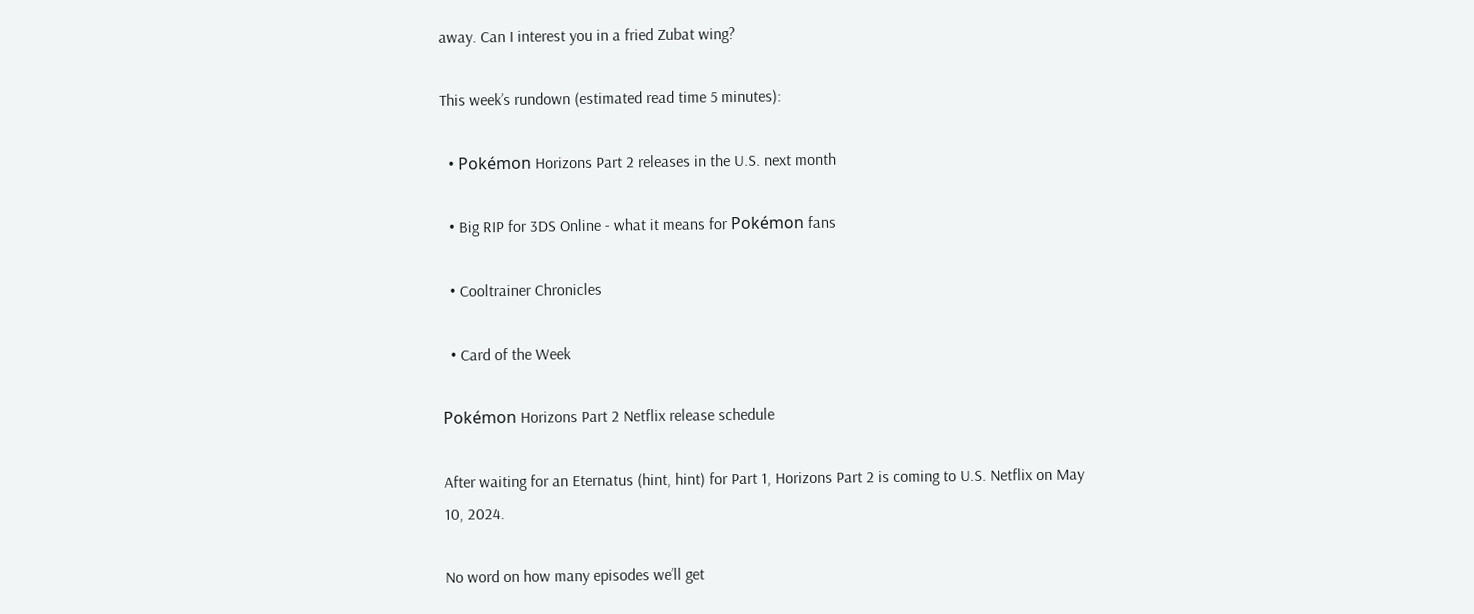away. Can I interest you in a fried Zubat wing?

This week’s rundown (estimated read time 5 minutes):

  • Pokémon Horizons Part 2 releases in the U.S. next month

  • Big RIP for 3DS Online - what it means for Pokémon fans

  • Cooltrainer Chronicles

  • Card of the Week

Pokémon Horizons Part 2 Netflix release schedule

After waiting for an Eternatus (hint, hint) for Part 1, Horizons Part 2 is coming to U.S. Netflix on May 10, 2024.

No word on how many episodes we’ll get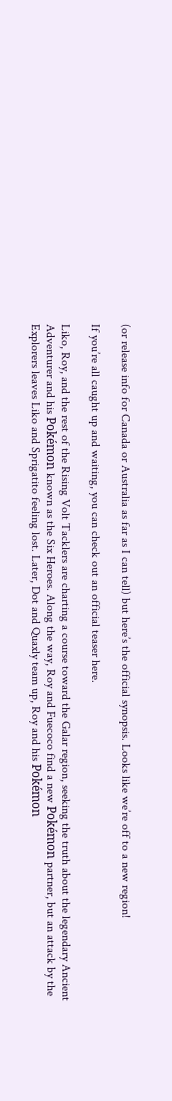(or release info for Canada or Australia as far as I can tell) but here’s the official synopsis. Looks like we’re off to a new region!

If you’re all caught up and waiting, you can check out an official teaser here.

Liko, Roy, and the rest of the Rising Volt Tacklers are charting a course toward the Galar region, seeking the truth about the legendary Ancient Adventurer and his Pokémon known as the Six Heroes. Along the way, Roy and Fuecoco find a new Pokémon partner, but an attack by the Explorers leaves Liko and Sprigatito feeling lost. Later, Dot and Quaxly team up, Roy and his Pokémon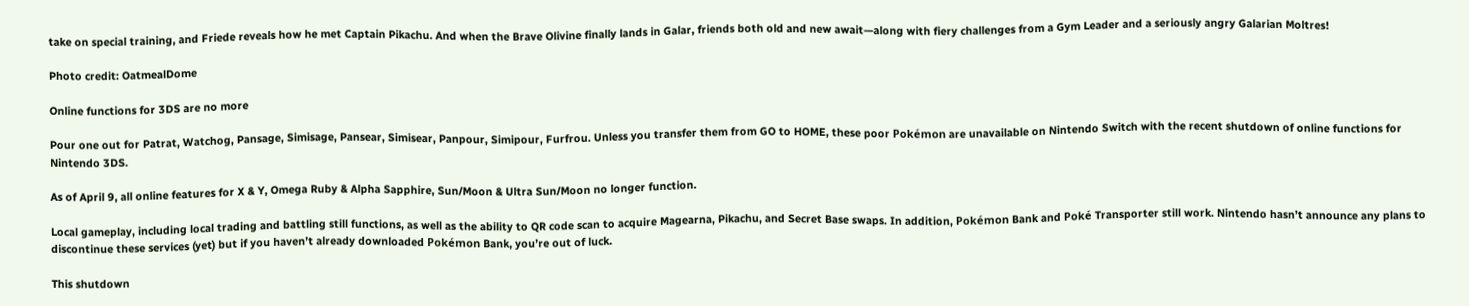take on special training, and Friede reveals how he met Captain Pikachu. And when the Brave Olivine finally lands in Galar, friends both old and new await—along with fiery challenges from a Gym Leader and a seriously angry Galarian Moltres!

Photo credit: OatmealDome

Online functions for 3DS are no more

Pour one out for Patrat, Watchog, Pansage, Simisage, Pansear, Simisear, Panpour, Simipour, Furfrou. Unless you transfer them from GO to HOME, these poor Pokémon are unavailable on Nintendo Switch with the recent shutdown of online functions for Nintendo 3DS.

As of April 9, all online features for X & Y, Omega Ruby & Alpha Sapphire, Sun/Moon & Ultra Sun/Moon no longer function.

Local gameplay, including local trading and battling still functions, as well as the ability to QR code scan to acquire Magearna, Pikachu, and Secret Base swaps. In addition, Pokémon Bank and Poké Transporter still work. Nintendo hasn’t announce any plans to discontinue these services (yet) but if you haven’t already downloaded Pokémon Bank, you’re out of luck.

This shutdown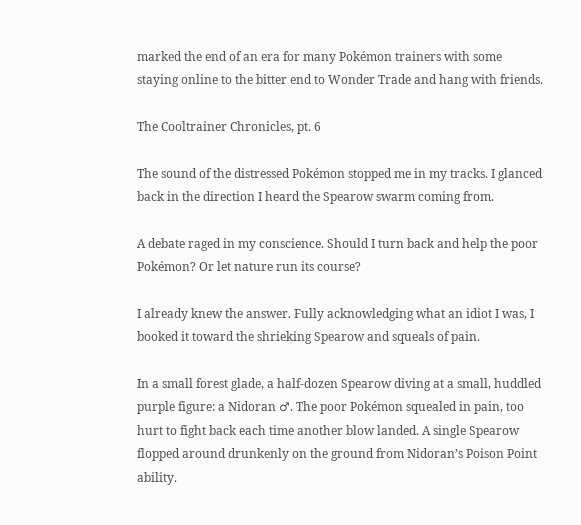marked the end of an era for many Pokémon trainers with some staying online to the bitter end to Wonder Trade and hang with friends.

The Cooltrainer Chronicles, pt. 6

The sound of the distressed Pokémon stopped me in my tracks. I glanced back in the direction I heard the Spearow swarm coming from.

A debate raged in my conscience. Should I turn back and help the poor Pokémon? Or let nature run its course?

I already knew the answer. Fully acknowledging what an idiot I was, I booked it toward the shrieking Spearow and squeals of pain.

In a small forest glade, a half-dozen Spearow diving at a small, huddled purple figure: a Nidoran ♂. The poor Pokémon squealed in pain, too hurt to fight back each time another blow landed. A single Spearow flopped around drunkenly on the ground from Nidoran’s Poison Point ability.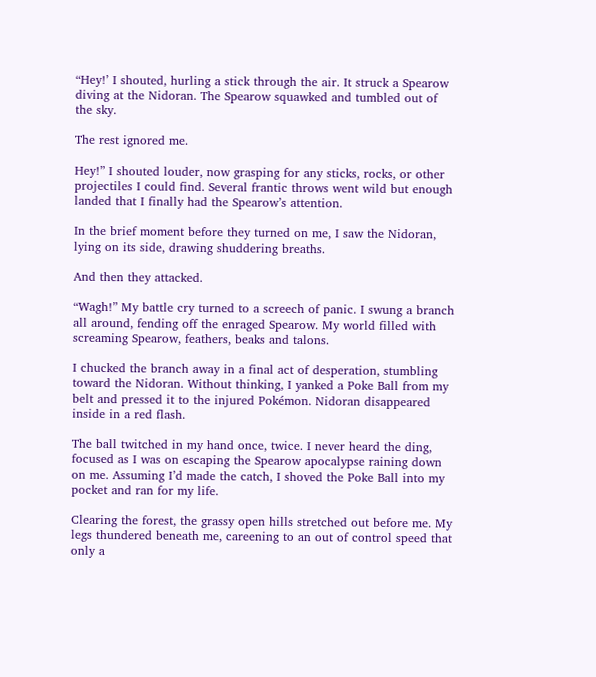“Hey!’ I shouted, hurling a stick through the air. It struck a Spearow diving at the Nidoran. The Spearow squawked and tumbled out of the sky.

The rest ignored me.

Hey!” I shouted louder, now grasping for any sticks, rocks, or other projectiles I could find. Several frantic throws went wild but enough landed that I finally had the Spearow’s attention.

In the brief moment before they turned on me, I saw the Nidoran, lying on its side, drawing shuddering breaths.

And then they attacked.

“Wagh!” My battle cry turned to a screech of panic. I swung a branch all around, fending off the enraged Spearow. My world filled with screaming Spearow, feathers, beaks and talons.

I chucked the branch away in a final act of desperation, stumbling toward the Nidoran. Without thinking, I yanked a Poke Ball from my belt and pressed it to the injured Pokémon. Nidoran disappeared inside in a red flash.

The ball twitched in my hand once, twice. I never heard the ding, focused as I was on escaping the Spearow apocalypse raining down on me. Assuming I’d made the catch, I shoved the Poke Ball into my pocket and ran for my life.

Clearing the forest, the grassy open hills stretched out before me. My legs thundered beneath me, careening to an out of control speed that only a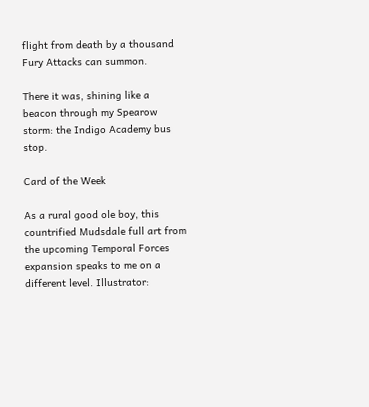flight from death by a thousand Fury Attacks can summon.

There it was, shining like a beacon through my Spearow storm: the Indigo Academy bus stop.

Card of the Week

As a rural good ole boy, this countrified Mudsdale full art from the upcoming Temporal Forces expansion speaks to me on a different level. Illustrator: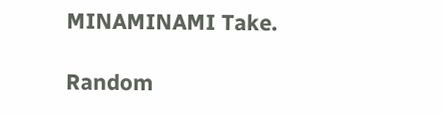MINAMINAMI Take.

Random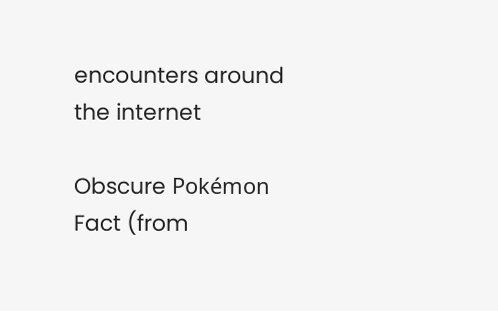encounters around the internet

Obscure Pokémon Fact (from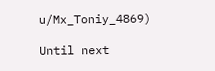u/Mx_Toniy_4869)

Until next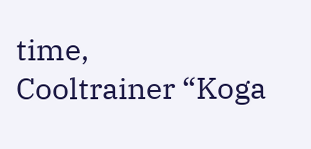time,
Cooltrainer “Koga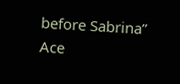before Sabrina” Ace